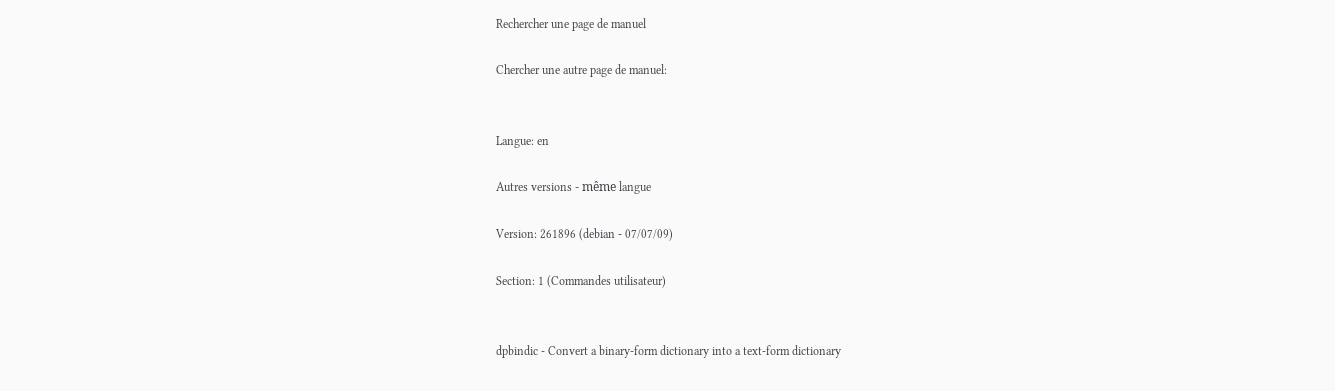Rechercher une page de manuel

Chercher une autre page de manuel:


Langue: en

Autres versions - même langue

Version: 261896 (debian - 07/07/09)

Section: 1 (Commandes utilisateur)


dpbindic - Convert a binary-form dictionary into a text-form dictionary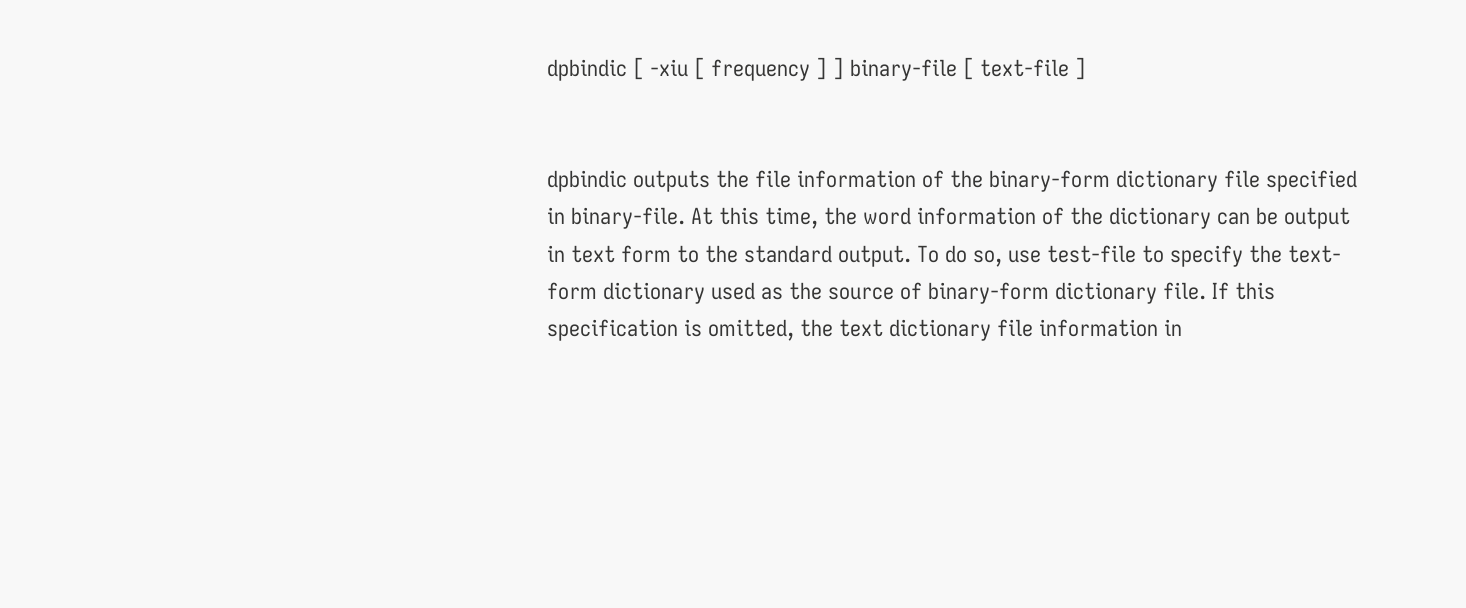dpbindic [ -xiu [ frequency ] ] binary-file [ text-file ]


dpbindic outputs the file information of the binary-form dictionary file specified in binary-file. At this time, the word information of the dictionary can be output in text form to the standard output. To do so, use test-file to specify the text-form dictionary used as the source of binary-form dictionary file. If this specification is omitted, the text dictionary file information in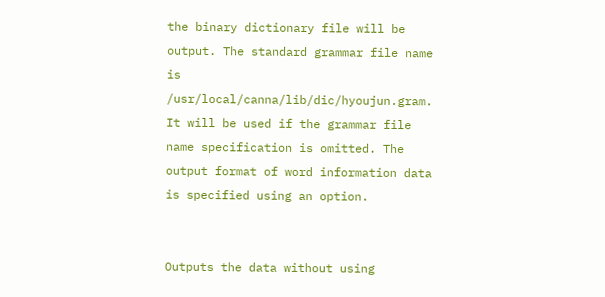the binary dictionary file will be output. The standard grammar file name is /usr/local/canna/lib/dic/hyoujun.gram. It will be used if the grammar file name specification is omitted. The output format of word information data is specified using an option.


Outputs the data without using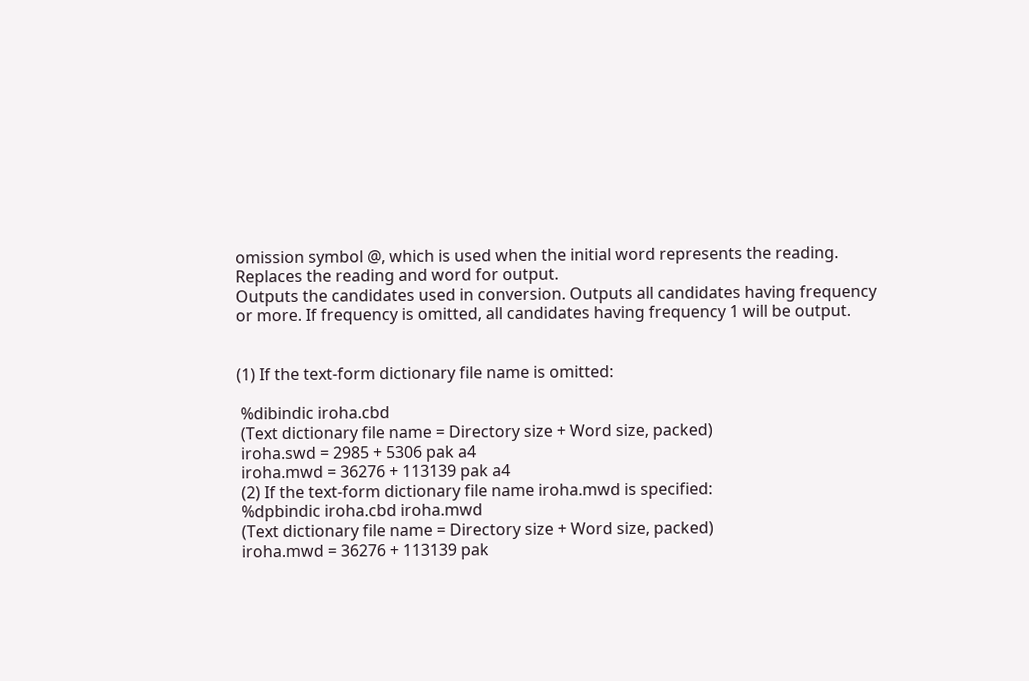omission symbol @, which is used when the initial word represents the reading.
Replaces the reading and word for output.
Outputs the candidates used in conversion. Outputs all candidates having frequency or more. If frequency is omitted, all candidates having frequency 1 will be output.


(1) If the text-form dictionary file name is omitted:

 %dibindic iroha.cbd
 (Text dictionary file name = Directory size + Word size, packed)
 iroha.swd = 2985 + 5306 pak a4
 iroha.mwd = 36276 + 113139 pak a4
 (2) If the text-form dictionary file name iroha.mwd is specified:
 %dpbindic iroha.cbd iroha.mwd
 (Text dictionary file name = Directory size + Word size, packed)
 iroha.mwd = 36276 + 113139 pak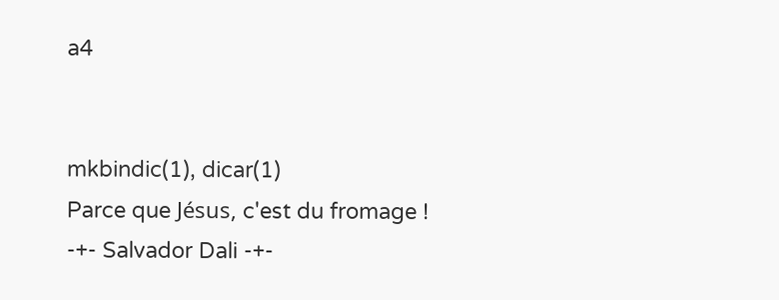a4


mkbindic(1), dicar(1)
Parce que Jésus, c'est du fromage !
-+- Salvador Dali -+-